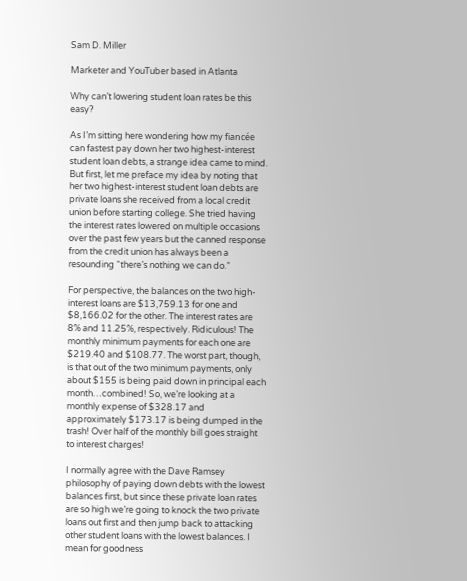Sam D. Miller

Marketer and YouTuber based in Atlanta

Why can’t lowering student loan rates be this easy?

As I’m sitting here wondering how my fiancée can fastest pay down her two highest-interest student loan debts, a strange idea came to mind. But first, let me preface my idea by noting that her two highest-interest student loan debts are private loans she received from a local credit union before starting college. She tried having the interest rates lowered on multiple occasions over the past few years but the canned response from the credit union has always been a resounding “there’s nothing we can do.”

For perspective, the balances on the two high-interest loans are $13,759.13 for one and $8,166.02 for the other. The interest rates are 8% and 11.25%, respectively. Ridiculous! The monthly minimum payments for each one are $219.40 and $108.77. The worst part, though, is that out of the two minimum payments, only about $155 is being paid down in principal each month…combined! So, we’re looking at a monthly expense of $328.17 and approximately $173.17 is being dumped in the trash! Over half of the monthly bill goes straight to interest charges!

I normally agree with the Dave Ramsey philosophy of paying down debts with the lowest balances first, but since these private loan rates are so high we’re going to knock the two private loans out first and then jump back to attacking other student loans with the lowest balances. I mean for goodness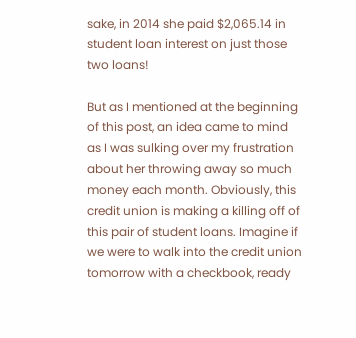sake, in 2014 she paid $2,065.14 in student loan interest on just those two loans!

But as I mentioned at the beginning of this post, an idea came to mind as I was sulking over my frustration about her throwing away so much money each month. Obviously, this credit union is making a killing off of this pair of student loans. Imagine if we were to walk into the credit union tomorrow with a checkbook, ready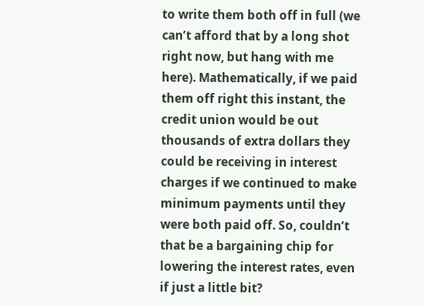to write them both off in full (we can’t afford that by a long shot right now, but hang with me here). Mathematically, if we paid them off right this instant, the credit union would be out thousands of extra dollars they could be receiving in interest charges if we continued to make minimum payments until they were both paid off. So, couldn’t that be a bargaining chip for lowering the interest rates, even if just a little bit?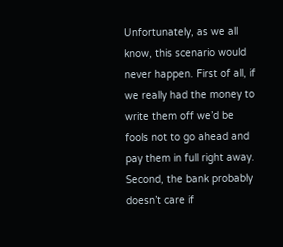Unfortunately, as we all know, this scenario would never happen. First of all, if we really had the money to write them off we’d be fools not to go ahead and pay them in full right away. Second, the bank probably doesn’t care if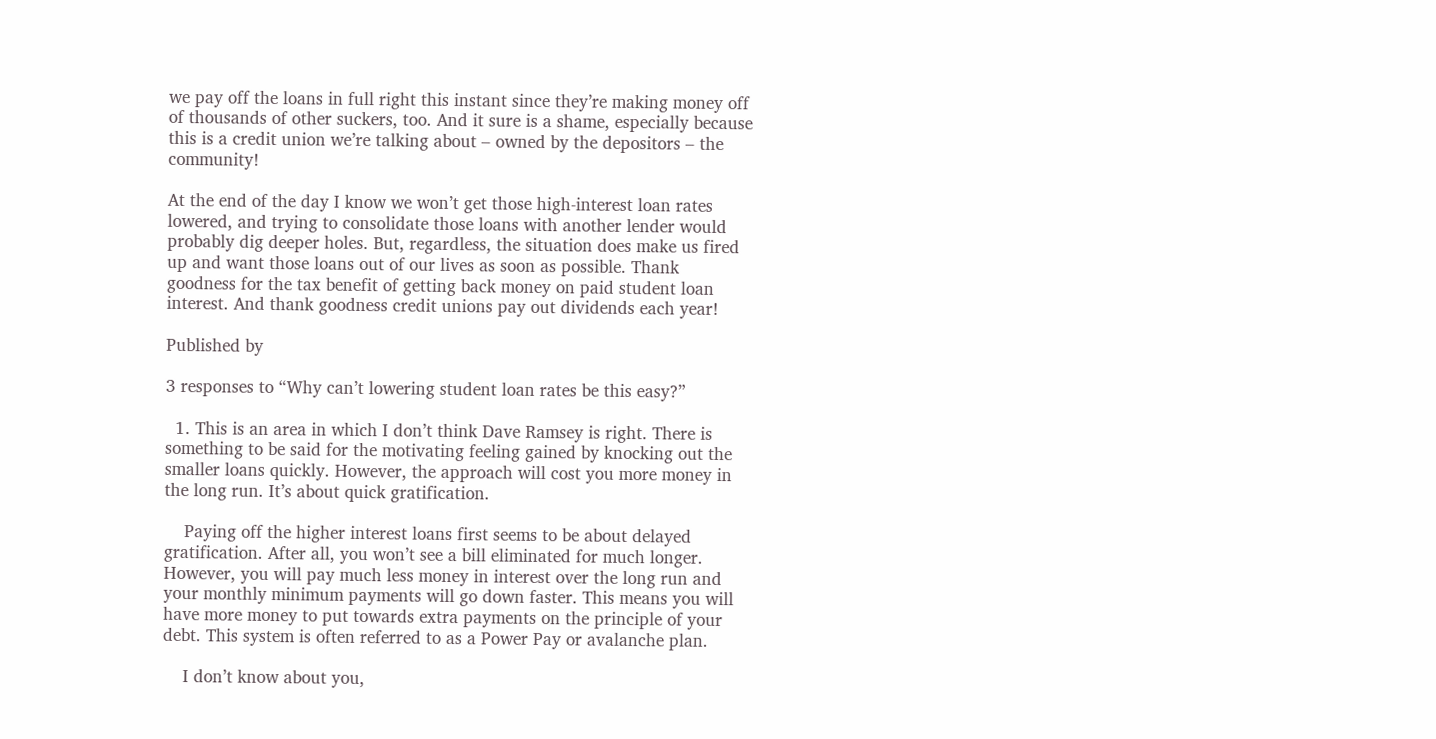we pay off the loans in full right this instant since they’re making money off of thousands of other suckers, too. And it sure is a shame, especially because this is a credit union we’re talking about – owned by the depositors – the community!

At the end of the day I know we won’t get those high-interest loan rates lowered, and trying to consolidate those loans with another lender would probably dig deeper holes. But, regardless, the situation does make us fired up and want those loans out of our lives as soon as possible. Thank goodness for the tax benefit of getting back money on paid student loan interest. And thank goodness credit unions pay out dividends each year!

Published by

3 responses to “Why can’t lowering student loan rates be this easy?”

  1. This is an area in which I don’t think Dave Ramsey is right. There is something to be said for the motivating feeling gained by knocking out the smaller loans quickly. However, the approach will cost you more money in the long run. It’s about quick gratification.

    Paying off the higher interest loans first seems to be about delayed gratification. After all, you won’t see a bill eliminated for much longer. However, you will pay much less money in interest over the long run and your monthly minimum payments will go down faster. This means you will have more money to put towards extra payments on the principle of your debt. This system is often referred to as a Power Pay or avalanche plan.

    I don’t know about you,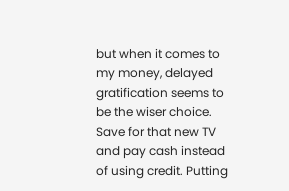but when it comes to my money, delayed gratification seems to be the wiser choice. Save for that new TV and pay cash instead of using credit. Putting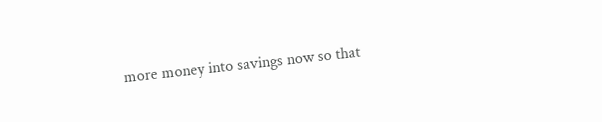more money into savings now so that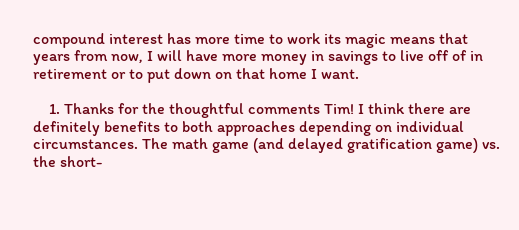compound interest has more time to work its magic means that years from now, I will have more money in savings to live off of in retirement or to put down on that home I want.

    1. Thanks for the thoughtful comments Tim! I think there are definitely benefits to both approaches depending on individual circumstances. The math game (and delayed gratification game) vs. the short-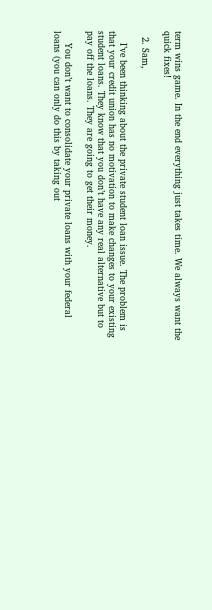term wins game. In the end everything just takes time. We always want the quick fixes!

  2. Sam,

    I’ve been thinking about the private student loan issue. The problem is that your credit union has no motivation to make changes to your existing student loans. They know that you don’t have any real alternative but to pay off the loans. They are going to get their money.

    You don’t want to consolidate your private loans with your federal loans (you can only do this by taking out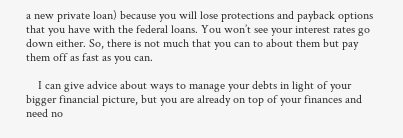a new private loan) because you will lose protections and payback options that you have with the federal loans. You won’t see your interest rates go down either. So, there is not much that you can to about them but pay them off as fast as you can.

    I can give advice about ways to manage your debts in light of your bigger financial picture, but you are already on top of your finances and need no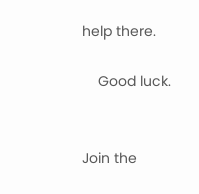help there.

    Good luck.


Join the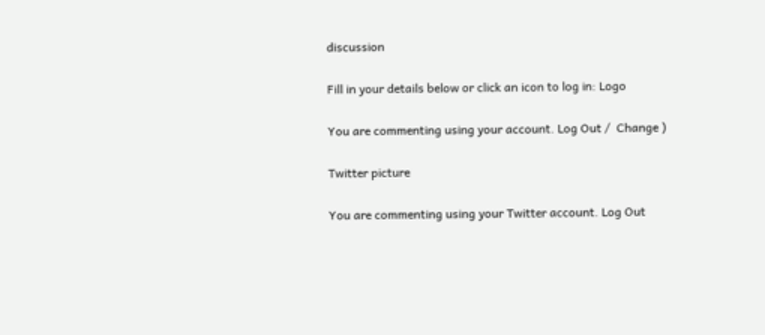discussion

Fill in your details below or click an icon to log in: Logo

You are commenting using your account. Log Out /  Change )

Twitter picture

You are commenting using your Twitter account. Log Out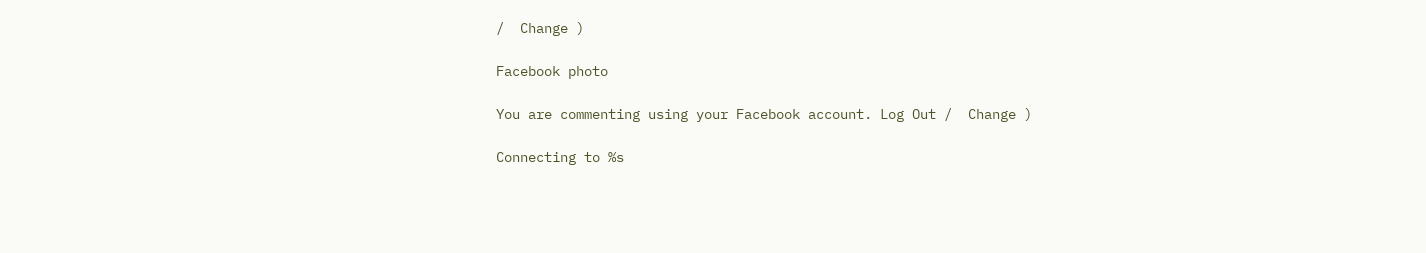/  Change )

Facebook photo

You are commenting using your Facebook account. Log Out /  Change )

Connecting to %s